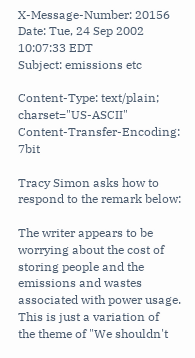X-Message-Number: 20156
Date: Tue, 24 Sep 2002 10:07:33 EDT
Subject: emissions etc

Content-Type: text/plain; charset="US-ASCII"
Content-Transfer-Encoding: 7bit

Tracy Simon asks how to respond to the remark below:

The writer appears to be worrying about the cost of storing people and the
emissions and wastes associated with power usage. This is just a variation of
the theme of "We shouldn't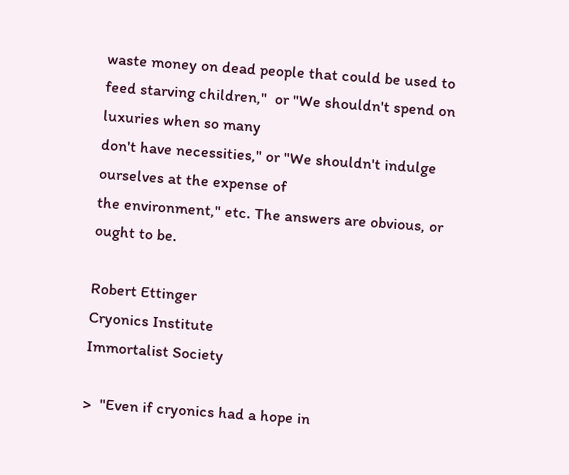waste money on dead people that could be used to
feed starving children,"  or "We shouldn't spend on luxuries when so many
don't have necessities," or "We shouldn't indulge ourselves at the expense of
the environment," etc. The answers are obvious, or ought to be.

Robert Ettinger
Cryonics Institute
Immortalist Society

>  "Even if cryonics had a hope in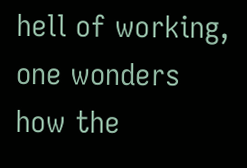hell of working, one wonders how the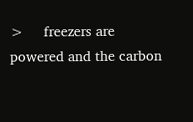>     freezers are powered and the carbon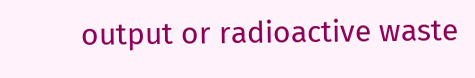output or radioactive waste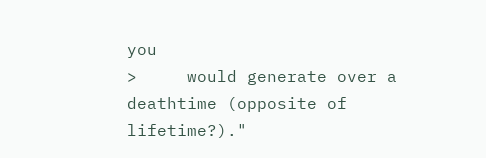you
>     would generate over a deathtime (opposite of lifetime?)."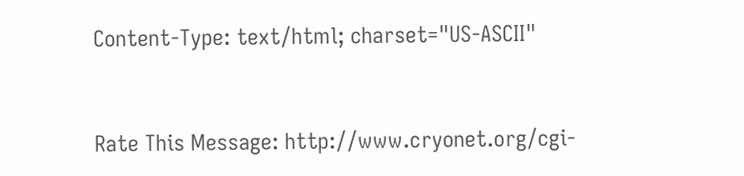Content-Type: text/html; charset="US-ASCII"


Rate This Message: http://www.cryonet.org/cgi-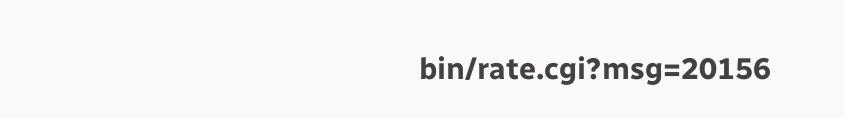bin/rate.cgi?msg=20156